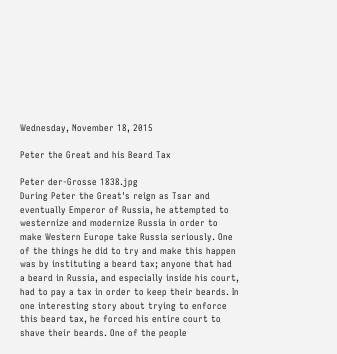Wednesday, November 18, 2015

Peter the Great and his Beard Tax

Peter der-Grosse 1838.jpg
During Peter the Great's reign as Tsar and eventually Emperor of Russia, he attempted to westernize and modernize Russia in order to make Western Europe take Russia seriously. One of the things he did to try and make this happen was by instituting a beard tax; anyone that had a beard in Russia, and especially inside his court, had to pay a tax in order to keep their beards. In one interesting story about trying to enforce this beard tax, he forced his entire court to shave their beards. One of the people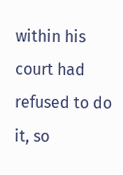within his court had refused to do it, so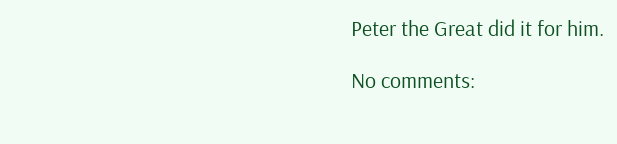Peter the Great did it for him.

No comments: